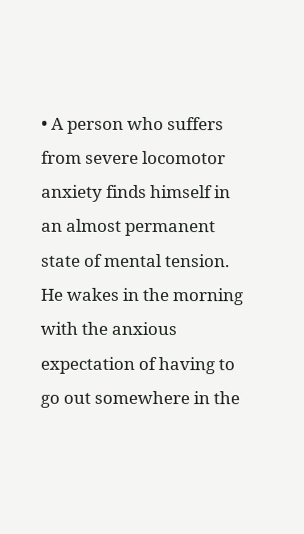• A person who suffers from severe locomotor anxiety finds himself in an almost permanent state of mental tension. He wakes in the morning with the anxious expectation of having to go out somewhere in the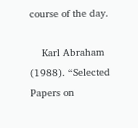course of the day.

    Karl Abraham (1988). “Selected Papers on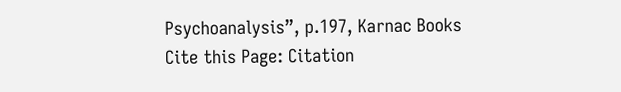Psychoanalysis”, p.197, Karnac Books
Cite this Page: Citation